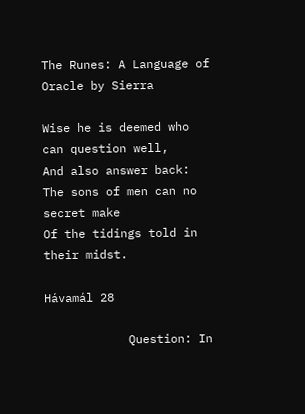The Runes: A Language of Oracle by Sierra

Wise he is deemed who can question well,
And also answer back:
The sons of men can no secret make
Of the tidings told in their midst.

Hávamál 28

            Question: In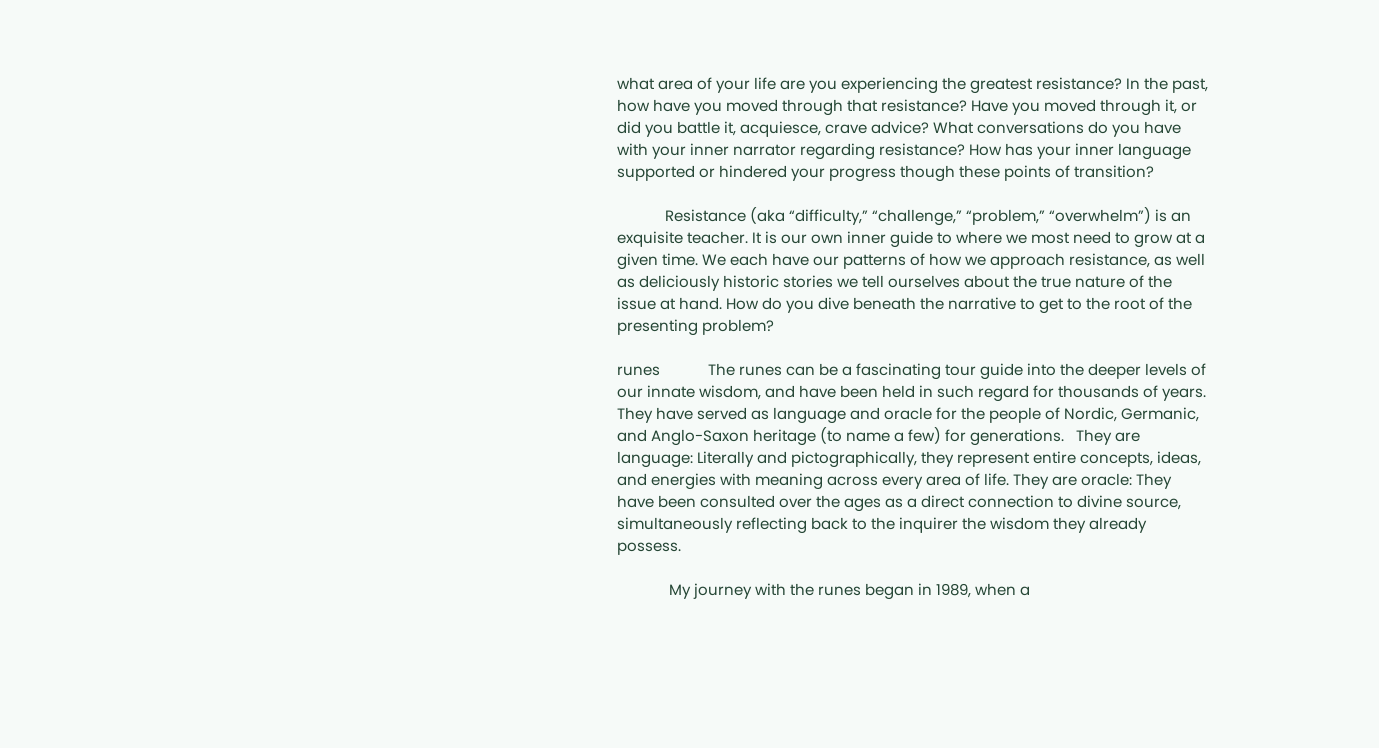what area of your life are you experiencing the greatest resistance? In the past, how have you moved through that resistance? Have you moved through it, or did you battle it, acquiesce, crave advice? What conversations do you have with your inner narrator regarding resistance? How has your inner language supported or hindered your progress though these points of transition?

            Resistance (aka “difficulty,” “challenge,” “problem,” “overwhelm”) is an exquisite teacher. It is our own inner guide to where we most need to grow at a given time. We each have our patterns of how we approach resistance, as well as deliciously historic stories we tell ourselves about the true nature of the issue at hand. How do you dive beneath the narrative to get to the root of the presenting problem?

runes            The runes can be a fascinating tour guide into the deeper levels of our innate wisdom, and have been held in such regard for thousands of years. They have served as language and oracle for the people of Nordic, Germanic, and Anglo-Saxon heritage (to name a few) for generations.   They are language: Literally and pictographically, they represent entire concepts, ideas, and energies with meaning across every area of life. They are oracle: They have been consulted over the ages as a direct connection to divine source, simultaneously reflecting back to the inquirer the wisdom they already possess.

             My journey with the runes began in 1989, when a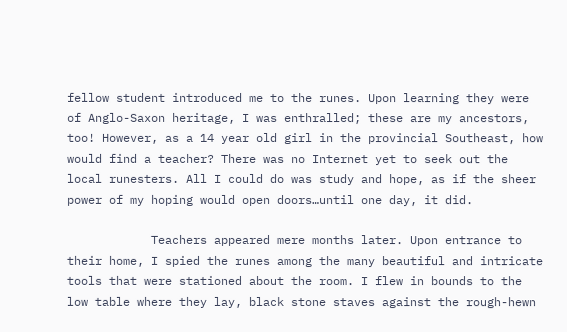fellow student introduced me to the runes. Upon learning they were of Anglo-Saxon heritage, I was enthralled; these are my ancestors, too! However, as a 14 year old girl in the provincial Southeast, how would find a teacher? There was no Internet yet to seek out the local runesters. All I could do was study and hope, as if the sheer power of my hoping would open doors…until one day, it did.

            Teachers appeared mere months later. Upon entrance to their home, I spied the runes among the many beautiful and intricate tools that were stationed about the room. I flew in bounds to the low table where they lay, black stone staves against the rough-hewn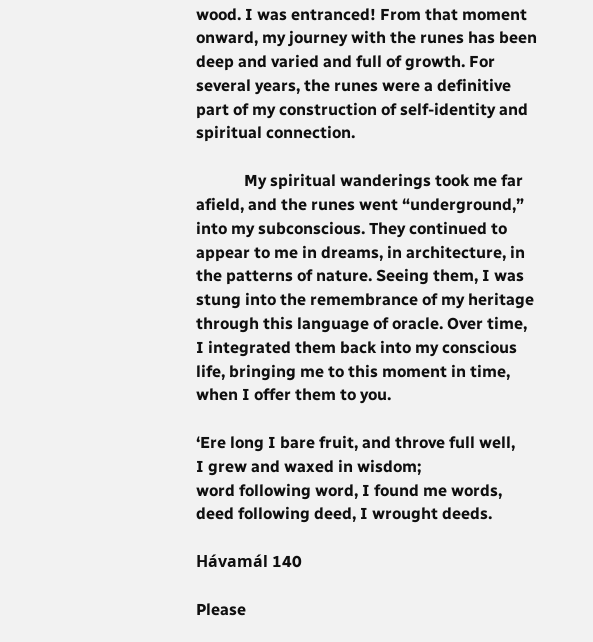wood. I was entranced! From that moment onward, my journey with the runes has been deep and varied and full of growth. For several years, the runes were a definitive part of my construction of self-identity and spiritual connection.

            My spiritual wanderings took me far afield, and the runes went “underground,” into my subconscious. They continued to appear to me in dreams, in architecture, in the patterns of nature. Seeing them, I was stung into the remembrance of my heritage through this language of oracle. Over time, I integrated them back into my conscious life, bringing me to this moment in time, when I offer them to you.

‘Ere long I bare fruit, and throve full well,
I grew and waxed in wisdom;
word following word, I found me words,
deed following deed, I wrought deeds.

Hávamál 140

Please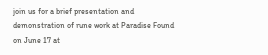join us for a brief presentation and demonstration of rune work at Paradise Found on June 17 at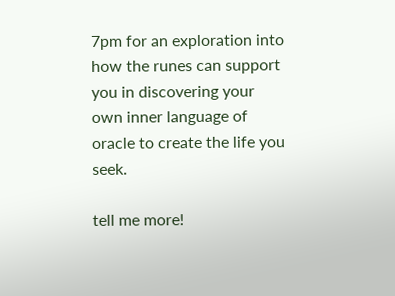7pm for an exploration into how the runes can support you in discovering your own inner language of oracle to create the life you seek.

tell me more!